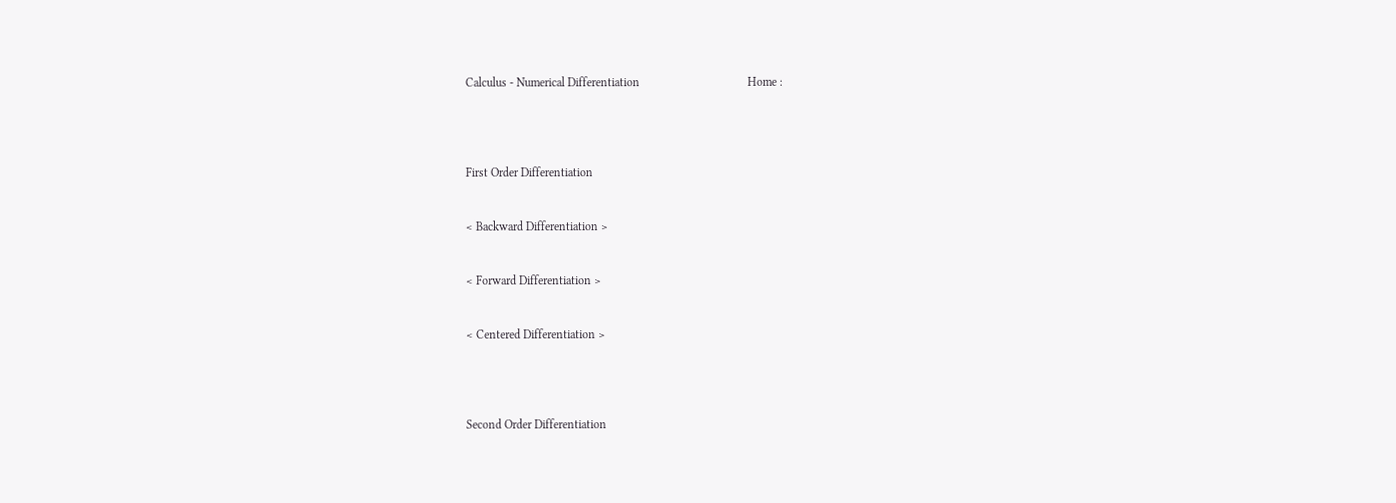Calculus - Numerical Differentiation                                    Home :




First Order Differentiation


< Backward Differentiation >


< Forward Differentiation >


< Centered Differentiation >




Second Order Differentiation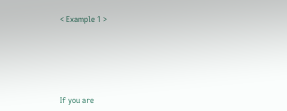< Example 1 >






If you are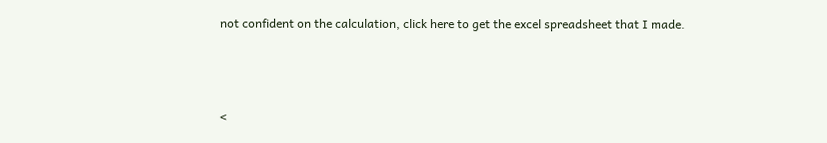not confident on the calculation, click here to get the excel spreadsheet that I made.



<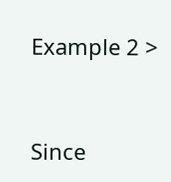Example 2 >



Since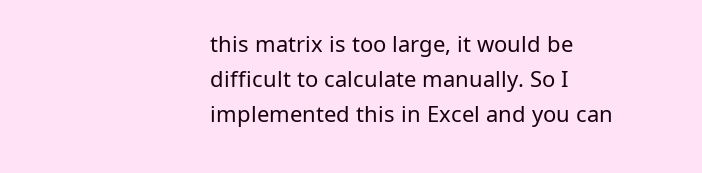this matrix is too large, it would be difficult to calculate manually. So I implemented this in Excel and you can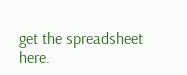get the spreadsheet here.